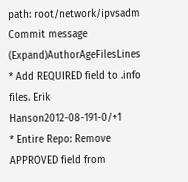path: root/network/ipvsadm
Commit message (Expand)AuthorAgeFilesLines
* Add REQUIRED field to .info files. Erik Hanson2012-08-191-0/+1
* Entire Repo: Remove APPROVED field from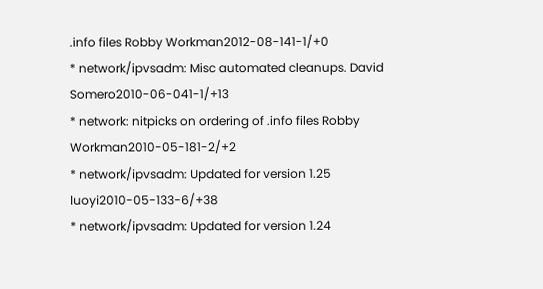.info files Robby Workman2012-08-141-1/+0
* network/ipvsadm: Misc automated cleanups. David Somero2010-06-041-1/+13
* network: nitpicks on ordering of .info files Robby Workman2010-05-181-2/+2
* network/ipvsadm: Updated for version 1.25 luoyi2010-05-133-6/+38
* network/ipvsadm: Updated for version 1.24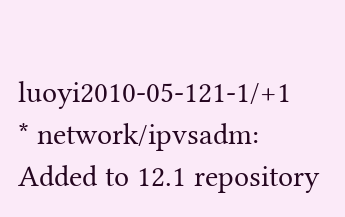luoyi2010-05-121-1/+1
* network/ipvsadm: Added to 12.1 repository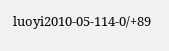luoyi2010-05-114-0/+89